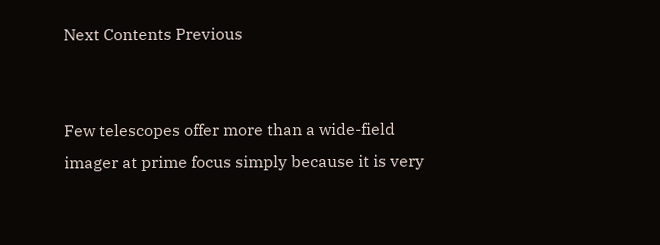Next Contents Previous


Few telescopes offer more than a wide-field imager at prime focus simply because it is very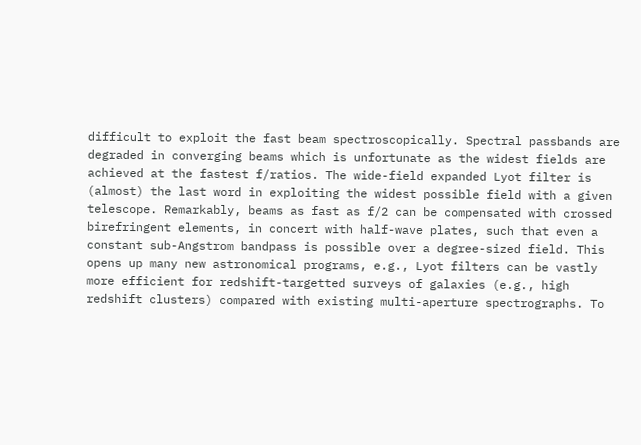difficult to exploit the fast beam spectroscopically. Spectral passbands are degraded in converging beams which is unfortunate as the widest fields are achieved at the fastest f/ratios. The wide-field expanded Lyot filter is (almost) the last word in exploiting the widest possible field with a given telescope. Remarkably, beams as fast as f/2 can be compensated with crossed birefringent elements, in concert with half-wave plates, such that even a constant sub-Angstrom bandpass is possible over a degree-sized field. This opens up many new astronomical programs, e.g., Lyot filters can be vastly more efficient for redshift-targetted surveys of galaxies (e.g., high redshift clusters) compared with existing multi-aperture spectrographs. To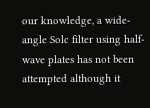our knowledge, a wide-angle Solc filter using half-wave plates has not been attempted although it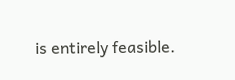is entirely feasible.